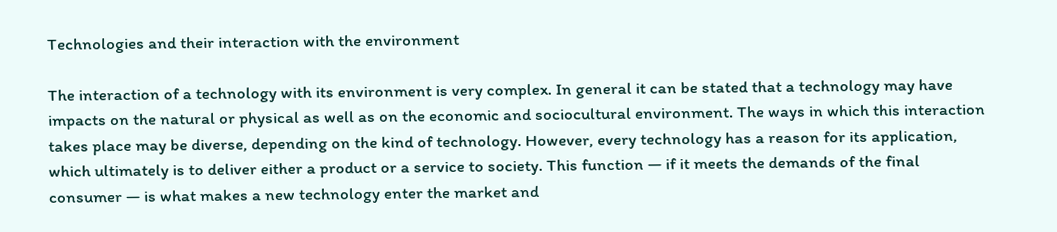Technologies and their interaction with the environment

The interaction of a technology with its environment is very complex. In general it can be stated that a technology may have impacts on the natural or physical as well as on the economic and sociocultural environment. The ways in which this interaction takes place may be diverse, depending on the kind of technology. However, every technology has a reason for its application, which ultimately is to deliver either a product or a service to society. This function — if it meets the demands of the final consumer — is what makes a new technology enter the market and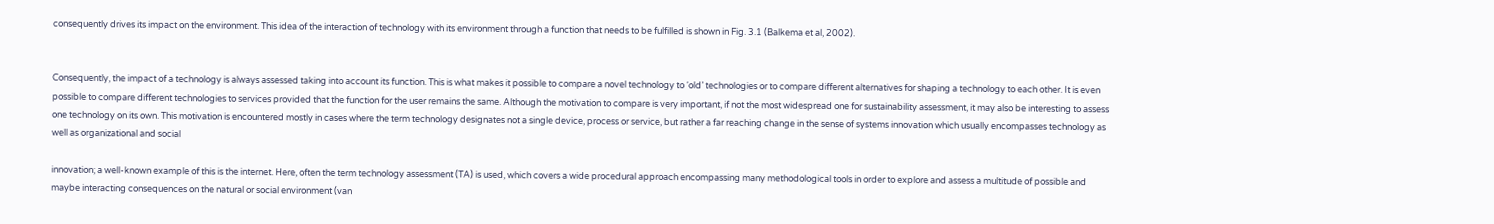consequently drives its impact on the environment. This idea of the interaction of technology with its environment through a function that needs to be fulfilled is shown in Fig. 3.1 (Balkema et al, 2002).


Consequently, the impact of a technology is always assessed taking into account its function. This is what makes it possible to compare a novel technology to ‘old’ technologies or to compare different alternatives for shaping a technology to each other. It is even possible to compare different technologies to services provided that the function for the user remains the same. Although the motivation to compare is very important, if not the most widespread one for sustainability assessment, it may also be interesting to assess one technology on its own. This motivation is encountered mostly in cases where the term technology designates not a single device, process or service, but rather a far reaching change in the sense of systems innovation which usually encompasses technology as well as organizational and social

innovation; a well-known example of this is the internet. Here, often the term technology assessment (TA) is used, which covers a wide procedural approach encompassing many methodological tools in order to explore and assess a multitude of possible and maybe interacting consequences on the natural or social environment (van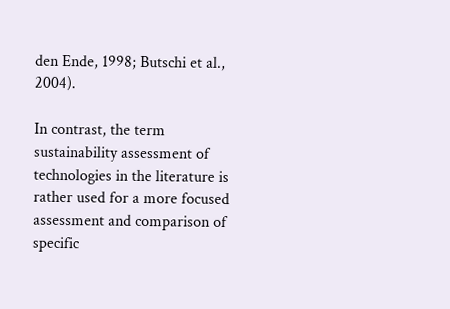den Ende, 1998; Butschi et al., 2004).

In contrast, the term sustainability assessment of technologies in the literature is rather used for a more focused assessment and comparison of specific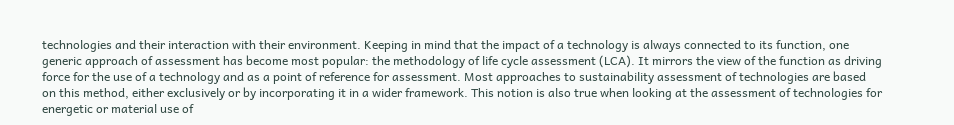technologies and their interaction with their environment. Keeping in mind that the impact of a technology is always connected to its function, one generic approach of assessment has become most popular: the methodology of life cycle assessment (LCA). It mirrors the view of the function as driving force for the use of a technology and as a point of reference for assessment. Most approaches to sustainability assessment of technologies are based on this method, either exclusively or by incorporating it in a wider framework. This notion is also true when looking at the assessment of technologies for energetic or material use of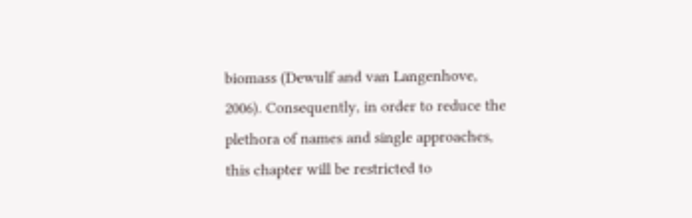biomass (Dewulf and van Langenhove, 2006). Consequently, in order to reduce the plethora of names and single approaches, this chapter will be restricted to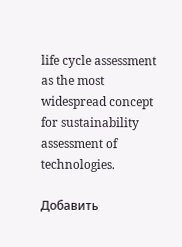life cycle assessment as the most widespread concept for sustainability assessment of technologies.

Добавить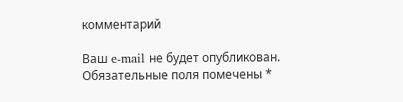комментарий

Ваш e-mail не будет опубликован. Обязательные поля помечены *